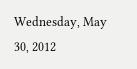Wednesday, May 30, 2012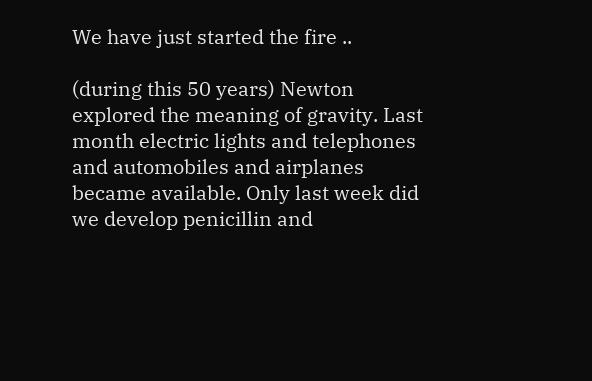We have just started the fire ..

(during this 50 years) Newton explored the meaning of gravity. Last month electric lights and telephones and automobiles and airplanes became available. Only last week did we develop penicillin and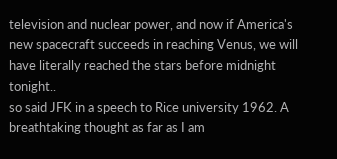television and nuclear power, and now if America's new spacecraft succeeds in reaching Venus, we will have literally reached the stars before midnight tonight..
so said JFK in a speech to Rice university 1962. A breathtaking thought as far as I am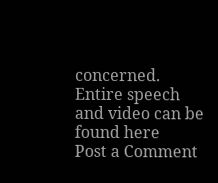concerned. Entire speech and video can be found here
Post a Comment